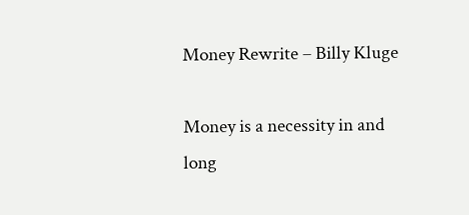Money Rewrite – Billy Kluge

Money is a necessity in and long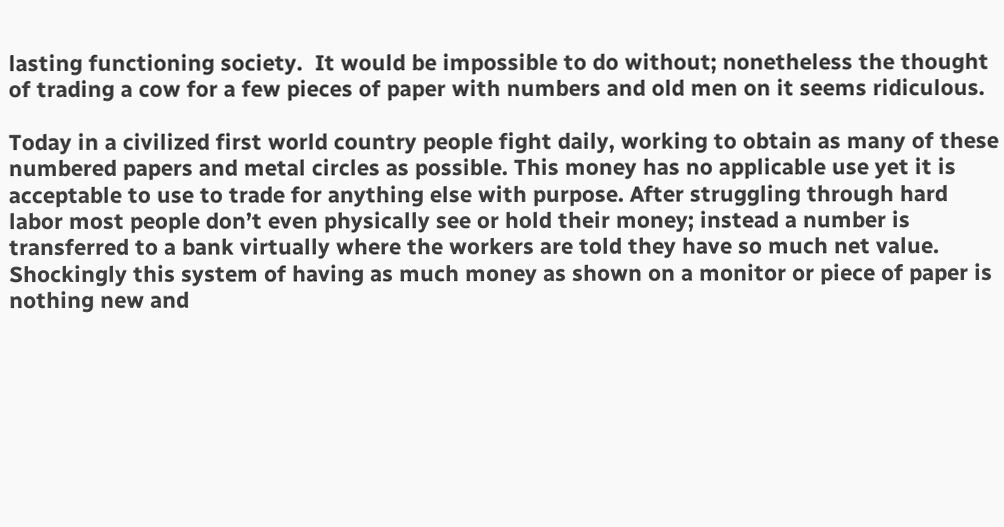lasting functioning society.  It would be impossible to do without; nonetheless the thought of trading a cow for a few pieces of paper with numbers and old men on it seems ridiculous.

Today in a civilized first world country people fight daily, working to obtain as many of these numbered papers and metal circles as possible. This money has no applicable use yet it is acceptable to use to trade for anything else with purpose. After struggling through hard labor most people don’t even physically see or hold their money; instead a number is transferred to a bank virtually where the workers are told they have so much net value. Shockingly this system of having as much money as shown on a monitor or piece of paper is nothing new and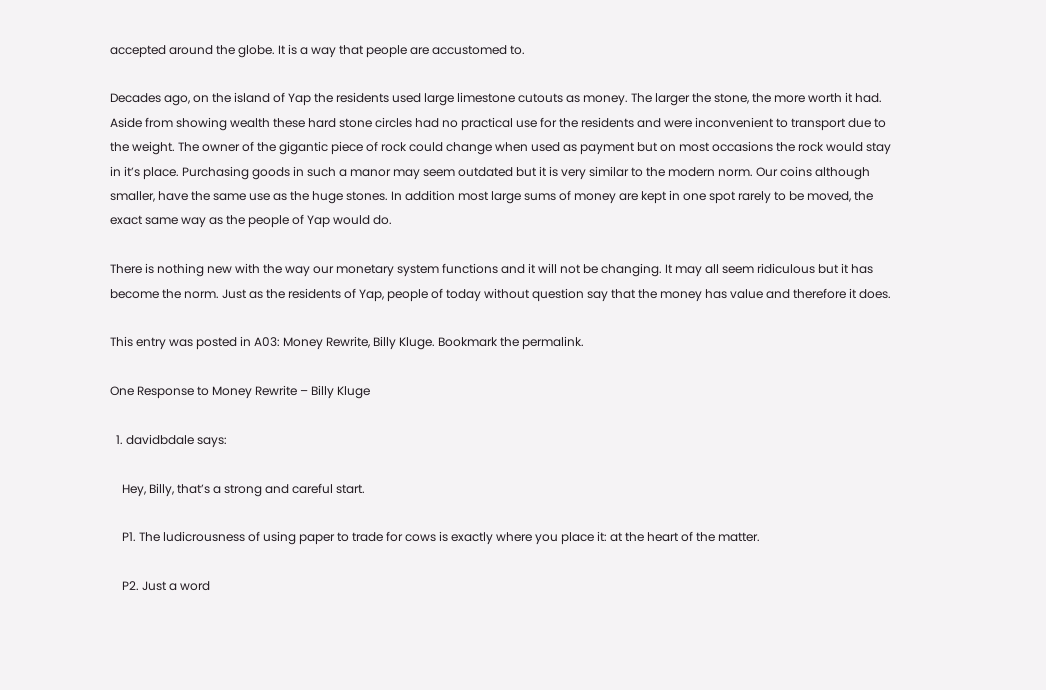accepted around the globe. It is a way that people are accustomed to.

Decades ago, on the island of Yap the residents used large limestone cutouts as money. The larger the stone, the more worth it had.  Aside from showing wealth these hard stone circles had no practical use for the residents and were inconvenient to transport due to the weight. The owner of the gigantic piece of rock could change when used as payment but on most occasions the rock would stay in it’s place. Purchasing goods in such a manor may seem outdated but it is very similar to the modern norm. Our coins although smaller, have the same use as the huge stones. In addition most large sums of money are kept in one spot rarely to be moved, the exact same way as the people of Yap would do.

There is nothing new with the way our monetary system functions and it will not be changing. It may all seem ridiculous but it has become the norm. Just as the residents of Yap, people of today without question say that the money has value and therefore it does.

This entry was posted in A03: Money Rewrite, Billy Kluge. Bookmark the permalink.

One Response to Money Rewrite – Billy Kluge

  1. davidbdale says:

    Hey, Billy, that’s a strong and careful start.

    P1. The ludicrousness of using paper to trade for cows is exactly where you place it: at the heart of the matter.

    P2. Just a word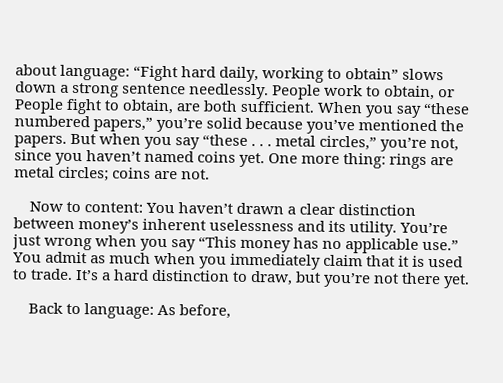about language: “Fight hard daily, working to obtain” slows down a strong sentence needlessly. People work to obtain, or People fight to obtain, are both sufficient. When you say “these numbered papers,” you’re solid because you’ve mentioned the papers. But when you say “these . . . metal circles,” you’re not, since you haven’t named coins yet. One more thing: rings are metal circles; coins are not.

    Now to content: You haven’t drawn a clear distinction between money’s inherent uselessness and its utility. You’re just wrong when you say “This money has no applicable use.” You admit as much when you immediately claim that it is used to trade. It’s a hard distinction to draw, but you’re not there yet.

    Back to language: As before,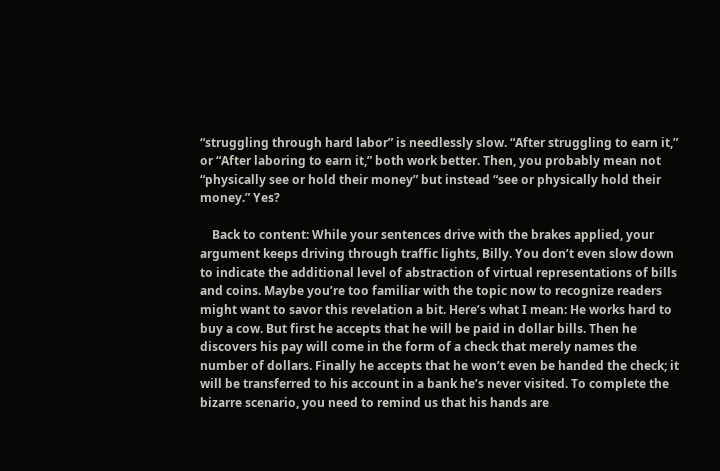“struggling through hard labor” is needlessly slow. “After struggling to earn it,” or “After laboring to earn it,” both work better. Then, you probably mean not “physically see or hold their money” but instead “see or physically hold their money.” Yes?

    Back to content: While your sentences drive with the brakes applied, your argument keeps driving through traffic lights, Billy. You don’t even slow down to indicate the additional level of abstraction of virtual representations of bills and coins. Maybe you’re too familiar with the topic now to recognize readers might want to savor this revelation a bit. Here’s what I mean: He works hard to buy a cow. But first he accepts that he will be paid in dollar bills. Then he discovers his pay will come in the form of a check that merely names the number of dollars. Finally he accepts that he won’t even be handed the check; it will be transferred to his account in a bank he’s never visited. To complete the bizarre scenario, you need to remind us that his hands are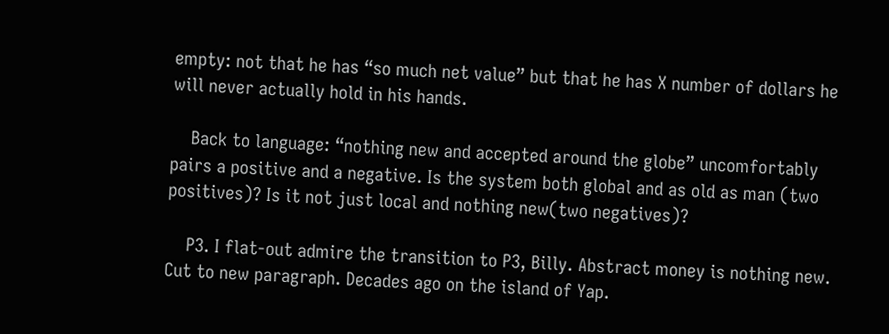empty: not that he has “so much net value” but that he has X number of dollars he will never actually hold in his hands.

    Back to language: “nothing new and accepted around the globe” uncomfortably pairs a positive and a negative. Is the system both global and as old as man (two positives)? Is it not just local and nothing new(two negatives)?

    P3. I flat-out admire the transition to P3, Billy. Abstract money is nothing new. Cut to new paragraph. Decades ago on the island of Yap.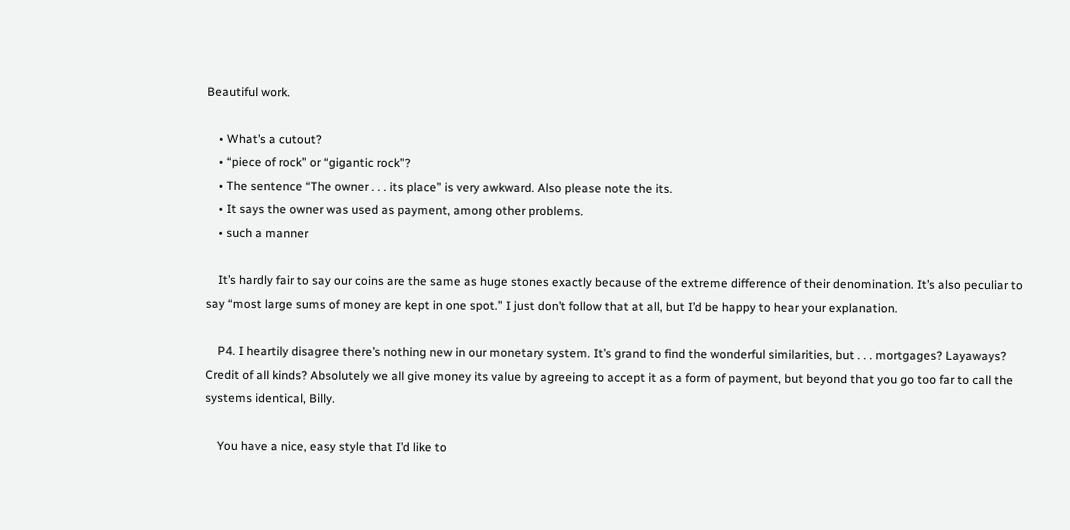Beautiful work.

    • What’s a cutout?
    • “piece of rock” or “gigantic rock”?
    • The sentence “The owner . . . its place” is very awkward. Also please note the its.
    • It says the owner was used as payment, among other problems.
    • such a manner

    It’s hardly fair to say our coins are the same as huge stones exactly because of the extreme difference of their denomination. It’s also peculiar to say “most large sums of money are kept in one spot.” I just don’t follow that at all, but I’d be happy to hear your explanation.

    P4. I heartily disagree there’s nothing new in our monetary system. It’s grand to find the wonderful similarities, but . . . mortgages? Layaways? Credit of all kinds? Absolutely we all give money its value by agreeing to accept it as a form of payment, but beyond that you go too far to call the systems identical, Billy.

    You have a nice, easy style that I’d like to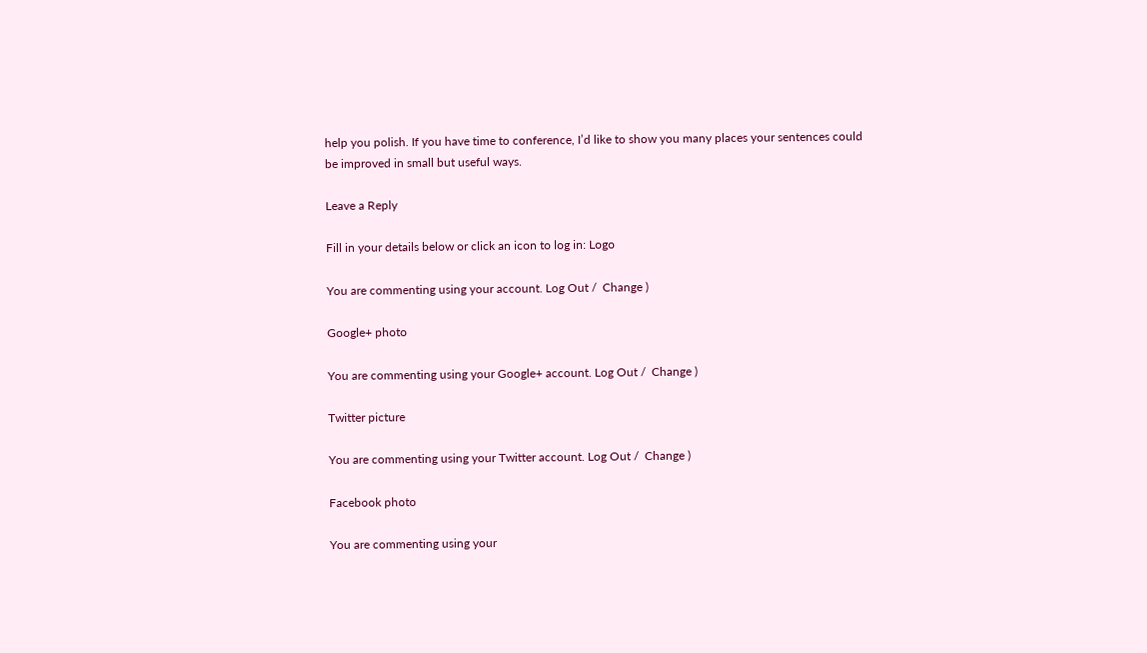help you polish. If you have time to conference, I’d like to show you many places your sentences could be improved in small but useful ways.

Leave a Reply

Fill in your details below or click an icon to log in: Logo

You are commenting using your account. Log Out /  Change )

Google+ photo

You are commenting using your Google+ account. Log Out /  Change )

Twitter picture

You are commenting using your Twitter account. Log Out /  Change )

Facebook photo

You are commenting using your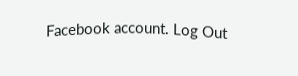Facebook account. Log Out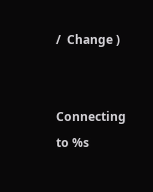/  Change )


Connecting to %s